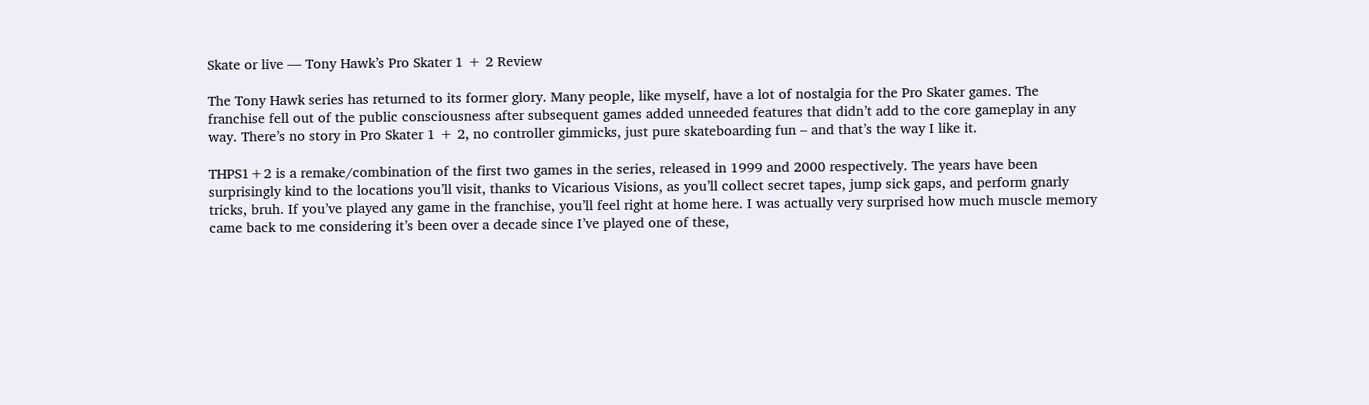Skate or live — Tony Hawk’s Pro Skater 1 + 2 Review

The Tony Hawk series has returned to its former glory. Many people, like myself, have a lot of nostalgia for the Pro Skater games. The franchise fell out of the public consciousness after subsequent games added unneeded features that didn’t add to the core gameplay in any way. There’s no story in Pro Skater 1 + 2, no controller gimmicks, just pure skateboarding fun – and that’s the way I like it.

THPS1+2 is a remake/combination of the first two games in the series, released in 1999 and 2000 respectively. The years have been surprisingly kind to the locations you’ll visit, thanks to Vicarious Visions, as you’ll collect secret tapes, jump sick gaps, and perform gnarly tricks, bruh. If you’ve played any game in the franchise, you’ll feel right at home here. I was actually very surprised how much muscle memory came back to me considering it’s been over a decade since I’ve played one of these,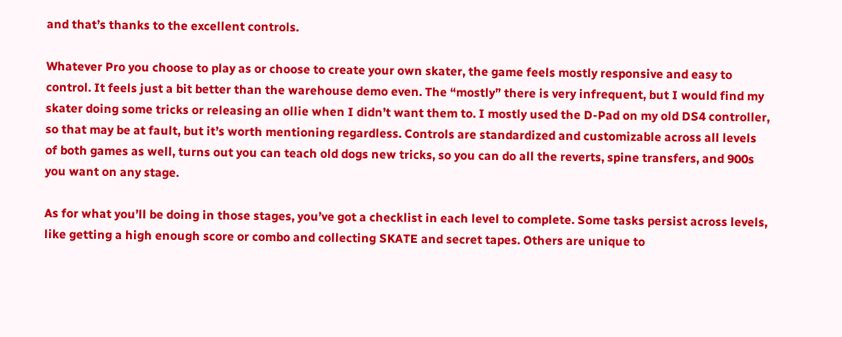and that’s thanks to the excellent controls.

Whatever Pro you choose to play as or choose to create your own skater, the game feels mostly responsive and easy to control. It feels just a bit better than the warehouse demo even. The “mostly” there is very infrequent, but I would find my skater doing some tricks or releasing an ollie when I didn’t want them to. I mostly used the D-Pad on my old DS4 controller, so that may be at fault, but it’s worth mentioning regardless. Controls are standardized and customizable across all levels of both games as well, turns out you can teach old dogs new tricks, so you can do all the reverts, spine transfers, and 900s you want on any stage.

As for what you’ll be doing in those stages, you’ve got a checklist in each level to complete. Some tasks persist across levels, like getting a high enough score or combo and collecting SKATE and secret tapes. Others are unique to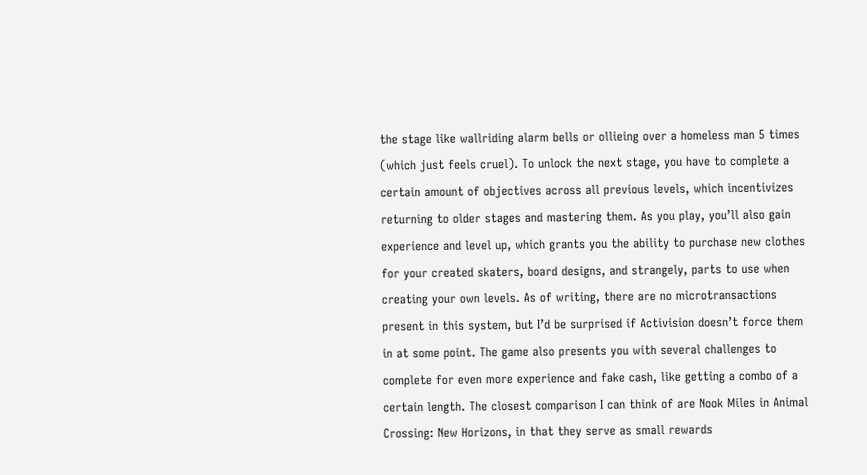the stage like wallriding alarm bells or ollieing over a homeless man 5 times (which just feels cruel). To unlock the next stage, you have to complete a certain amount of objectives across all previous levels, which incentivizes returning to older stages and mastering them. As you play, you’ll also gain experience and level up, which grants you the ability to purchase new clothes for your created skaters, board designs, and strangely, parts to use when creating your own levels. As of writing, there are no microtransactions present in this system, but I’d be surprised if Activision doesn’t force them in at some point. The game also presents you with several challenges to complete for even more experience and fake cash, like getting a combo of a certain length. The closest comparison I can think of are Nook Miles in Animal Crossing: New Horizons, in that they serve as small rewards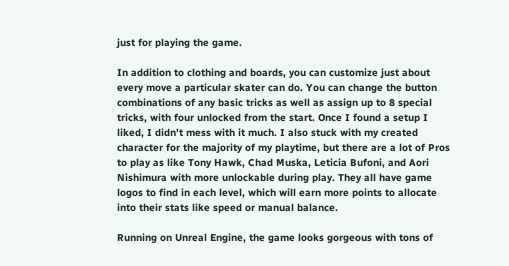just for playing the game.

In addition to clothing and boards, you can customize just about every move a particular skater can do. You can change the button combinations of any basic tricks as well as assign up to 8 special tricks, with four unlocked from the start. Once I found a setup I liked, I didn’t mess with it much. I also stuck with my created character for the majority of my playtime, but there are a lot of Pros to play as like Tony Hawk, Chad Muska, Leticia Bufoni, and Aori Nishimura with more unlockable during play. They all have game logos to find in each level, which will earn more points to allocate into their stats like speed or manual balance.

Running on Unreal Engine, the game looks gorgeous with tons of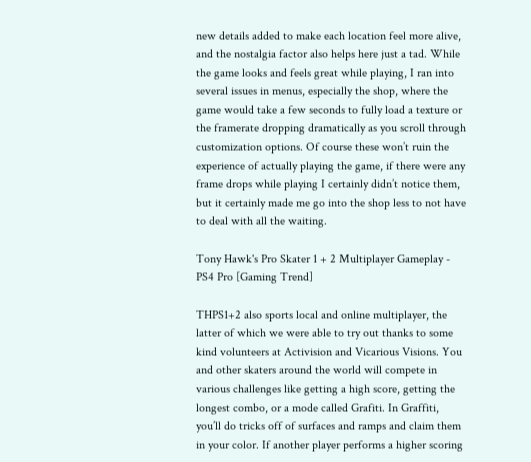new details added to make each location feel more alive, and the nostalgia factor also helps here just a tad. While the game looks and feels great while playing, I ran into several issues in menus, especially the shop, where the game would take a few seconds to fully load a texture or the framerate dropping dramatically as you scroll through customization options. Of course these won’t ruin the experience of actually playing the game, if there were any frame drops while playing I certainly didn’t notice them, but it certainly made me go into the shop less to not have to deal with all the waiting.

Tony Hawk's Pro Skater 1 + 2 Multiplayer Gameplay - PS4 Pro [Gaming Trend]

THPS1+2 also sports local and online multiplayer, the latter of which we were able to try out thanks to some kind volunteers at Activision and Vicarious Visions. You and other skaters around the world will compete in various challenges like getting a high score, getting the longest combo, or a mode called Grafiti. In Graffiti, you’ll do tricks off of surfaces and ramps and claim them in your color. If another player performs a higher scoring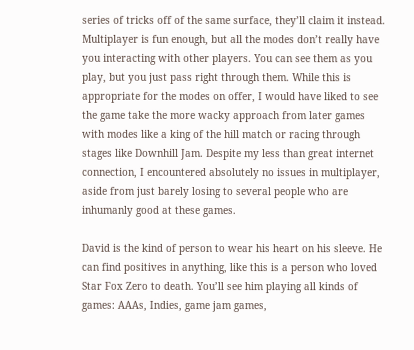series of tricks off of the same surface, they’ll claim it instead. Multiplayer is fun enough, but all the modes don’t really have you interacting with other players. You can see them as you play, but you just pass right through them. While this is appropriate for the modes on offer, I would have liked to see the game take the more wacky approach from later games with modes like a king of the hill match or racing through stages like Downhill Jam. Despite my less than great internet connection, I encountered absolutely no issues in multiplayer, aside from just barely losing to several people who are inhumanly good at these games.

David is the kind of person to wear his heart on his sleeve. He can find positives in anything, like this is a person who loved Star Fox Zero to death. You’ll see him playing all kinds of games: AAAs, Indies, game jam games,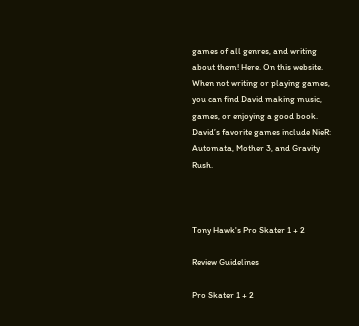games of all genres, and writing about them! Here. On this website. When not writing or playing games, you can find David making music, games, or enjoying a good book.
David’s favorite games include NieR: Automata, Mother 3, and Gravity Rush.



Tony Hawk's Pro Skater 1 + 2

Review Guidelines

Pro Skater 1 + 2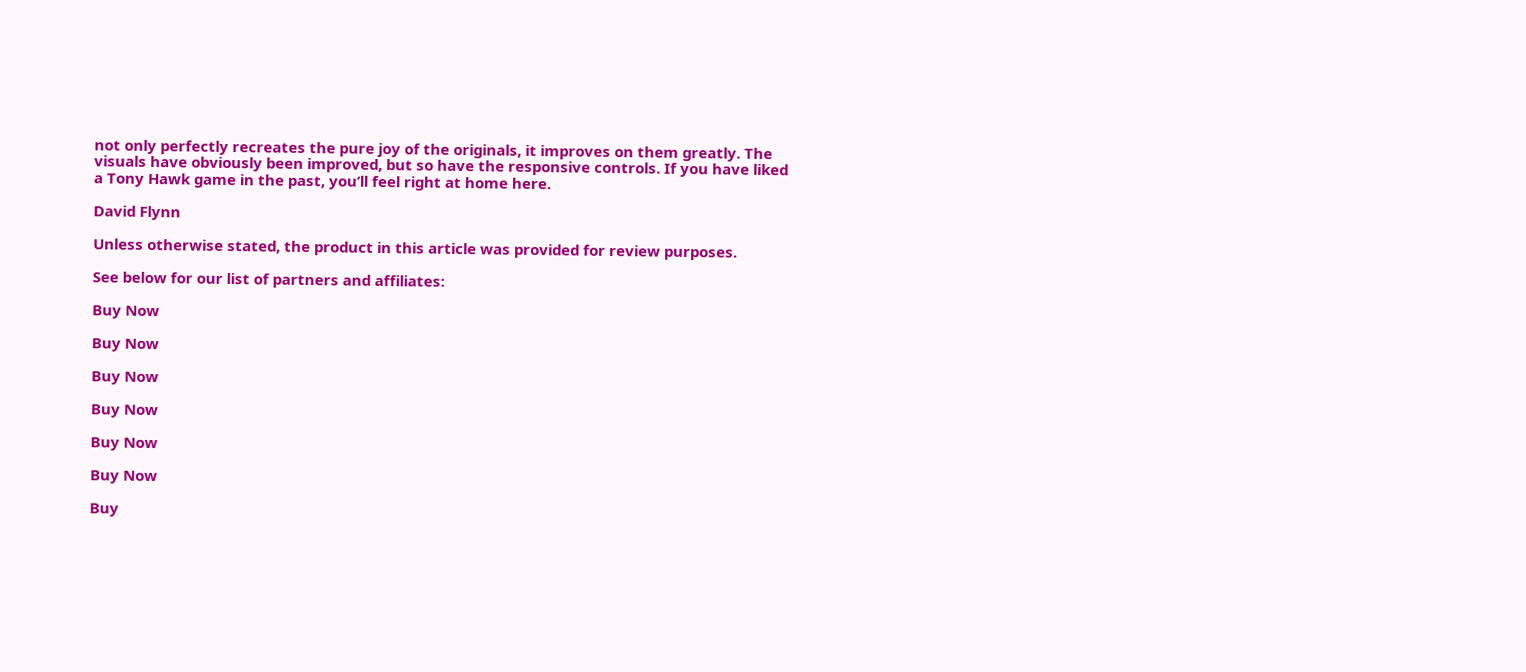not only perfectly recreates the pure joy of the originals, it improves on them greatly. The visuals have obviously been improved, but so have the responsive controls. If you have liked a Tony Hawk game in the past, you’ll feel right at home here.

David Flynn

Unless otherwise stated, the product in this article was provided for review purposes.

See below for our list of partners and affiliates:

Buy Now

Buy Now

Buy Now

Buy Now

Buy Now

Buy Now

Buy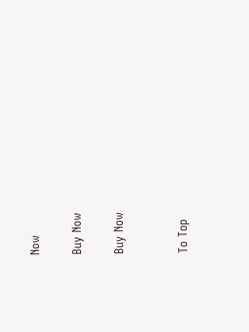Now

Buy Now

Buy Now


To Top